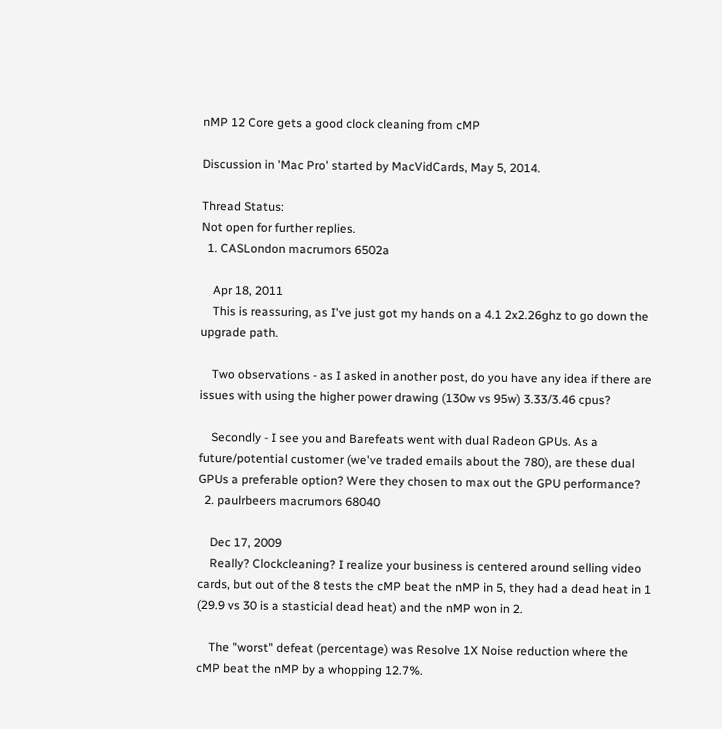nMP 12 Core gets a good clock cleaning from cMP

Discussion in 'Mac Pro' started by MacVidCards, May 5, 2014.

Thread Status:
Not open for further replies.
  1. CASLondon macrumors 6502a

    Apr 18, 2011
    This is reassuring, as I've just got my hands on a 4.1 2x2.26ghz to go down the upgrade path.

    Two observations - as I asked in another post, do you have any idea if there are issues with using the higher power drawing (130w vs 95w) 3.33/3.46 cpus?

    Secondly - I see you and Barefeats went with dual Radeon GPUs. As a future/potential customer (we've traded emails about the 780), are these dual GPUs a preferable option? Were they chosen to max out the GPU performance?
  2. paulrbeers macrumors 68040

    Dec 17, 2009
    Really? Clockcleaning? I realize your business is centered around selling video cards, but out of the 8 tests the cMP beat the nMP in 5, they had a dead heat in 1 (29.9 vs 30 is a stasticial dead heat) and the nMP won in 2.

    The "worst" defeat (percentage) was Resolve 1X Noise reduction where the cMP beat the nMP by a whopping 12.7%.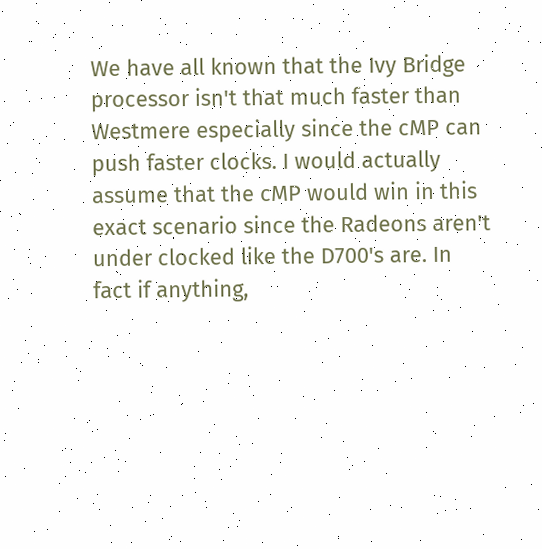We have all known that the Ivy Bridge processor isn't that much faster than Westmere especially since the cMP can push faster clocks. I would actually assume that the cMP would win in this exact scenario since the Radeons aren't under clocked like the D700's are. In fact if anything,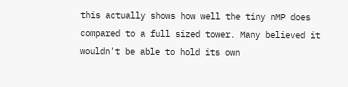this actually shows how well the tiny nMP does compared to a full sized tower. Many believed it wouldn't be able to hold its own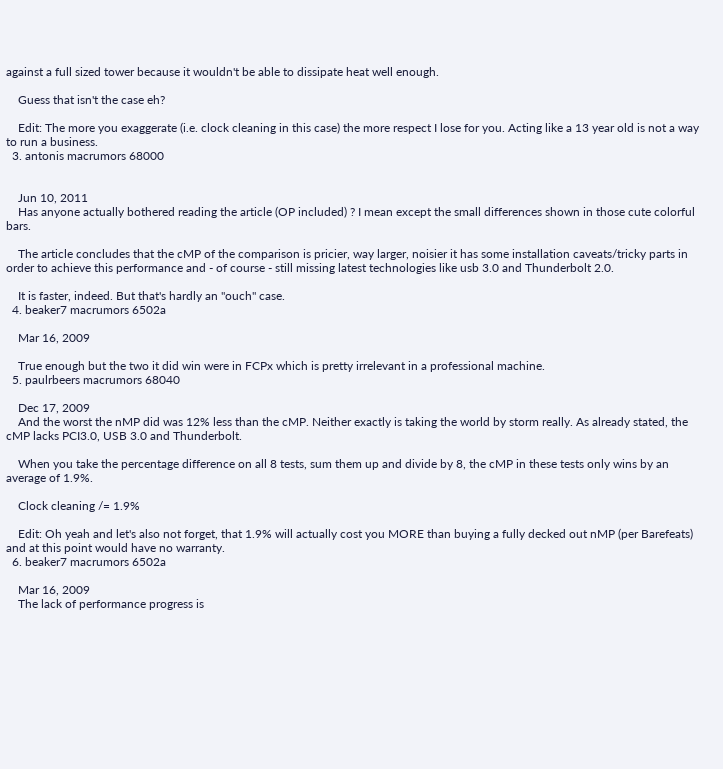against a full sized tower because it wouldn't be able to dissipate heat well enough.

    Guess that isn't the case eh?

    Edit: The more you exaggerate (i.e. clock cleaning in this case) the more respect I lose for you. Acting like a 13 year old is not a way to run a business.
  3. antonis macrumors 68000


    Jun 10, 2011
    Has anyone actually bothered reading the article (OP included) ? I mean except the small differences shown in those cute colorful bars.

    The article concludes that the cMP of the comparison is pricier, way larger, noisier it has some installation caveats/tricky parts in order to achieve this performance and - of course - still missing latest technologies like usb 3.0 and Thunderbolt 2.0.

    It is faster, indeed. But that's hardly an "ouch" case.
  4. beaker7 macrumors 6502a

    Mar 16, 2009

    True enough but the two it did win were in FCPx which is pretty irrelevant in a professional machine.
  5. paulrbeers macrumors 68040

    Dec 17, 2009
    And the worst the nMP did was 12% less than the cMP. Neither exactly is taking the world by storm really. As already stated, the cMP lacks PCI3.0, USB 3.0 and Thunderbolt.

    When you take the percentage difference on all 8 tests, sum them up and divide by 8, the cMP in these tests only wins by an average of 1.9%.

    Clock cleaning /= 1.9%

    Edit: Oh yeah and let's also not forget, that 1.9% will actually cost you MORE than buying a fully decked out nMP (per Barefeats) and at this point would have no warranty.
  6. beaker7 macrumors 6502a

    Mar 16, 2009
    The lack of performance progress is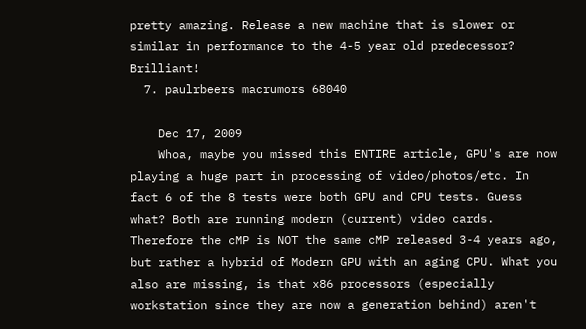pretty amazing. Release a new machine that is slower or similar in performance to the 4-5 year old predecessor? Brilliant!
  7. paulrbeers macrumors 68040

    Dec 17, 2009
    Whoa, maybe you missed this ENTIRE article, GPU's are now playing a huge part in processing of video/photos/etc. In fact 6 of the 8 tests were both GPU and CPU tests. Guess what? Both are running modern (current) video cards. Therefore the cMP is NOT the same cMP released 3-4 years ago, but rather a hybrid of Modern GPU with an aging CPU. What you also are missing, is that x86 processors (especially workstation since they are now a generation behind) aren't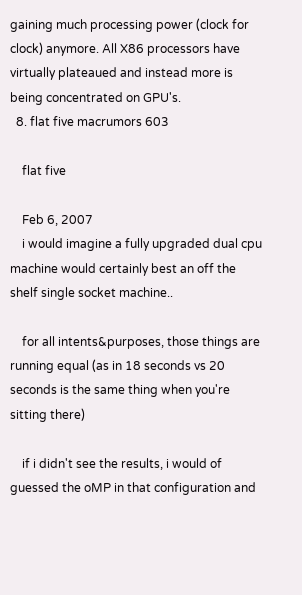gaining much processing power (clock for clock) anymore. All X86 processors have virtually plateaued and instead more is being concentrated on GPU's.
  8. flat five macrumors 603

    flat five

    Feb 6, 2007
    i would imagine a fully upgraded dual cpu machine would certainly best an off the shelf single socket machine..

    for all intents&purposes, those things are running equal (as in 18 seconds vs 20 seconds is the same thing when you're sitting there)

    if i didn't see the results, i would of guessed the oMP in that configuration and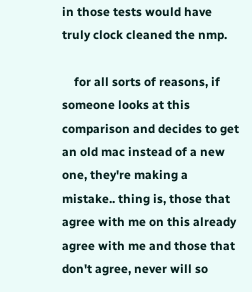in those tests would have truly clock cleaned the nmp.

    for all sorts of reasons, if someone looks at this comparison and decides to get an old mac instead of a new one, they're making a mistake.. thing is, those that agree with me on this already agree with me and those that don't agree, never will so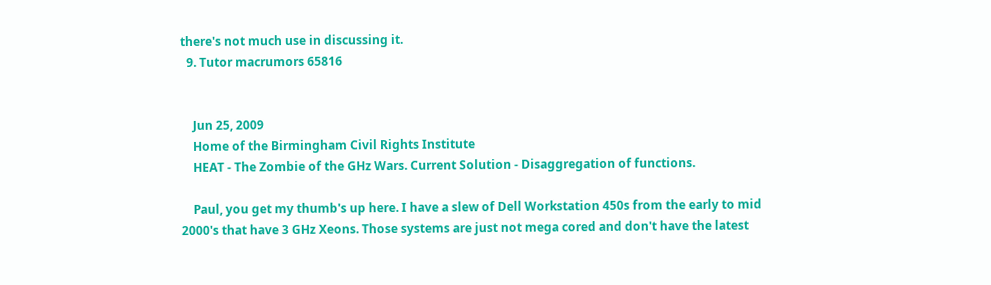there's not much use in discussing it.
  9. Tutor macrumors 65816


    Jun 25, 2009
    Home of the Birmingham Civil Rights Institute
    HEAT - The Zombie of the GHz Wars. Current Solution - Disaggregation of functions.

    Paul, you get my thumb's up here. I have a slew of Dell Workstation 450s from the early to mid 2000's that have 3 GHz Xeons. Those systems are just not mega cored and don't have the latest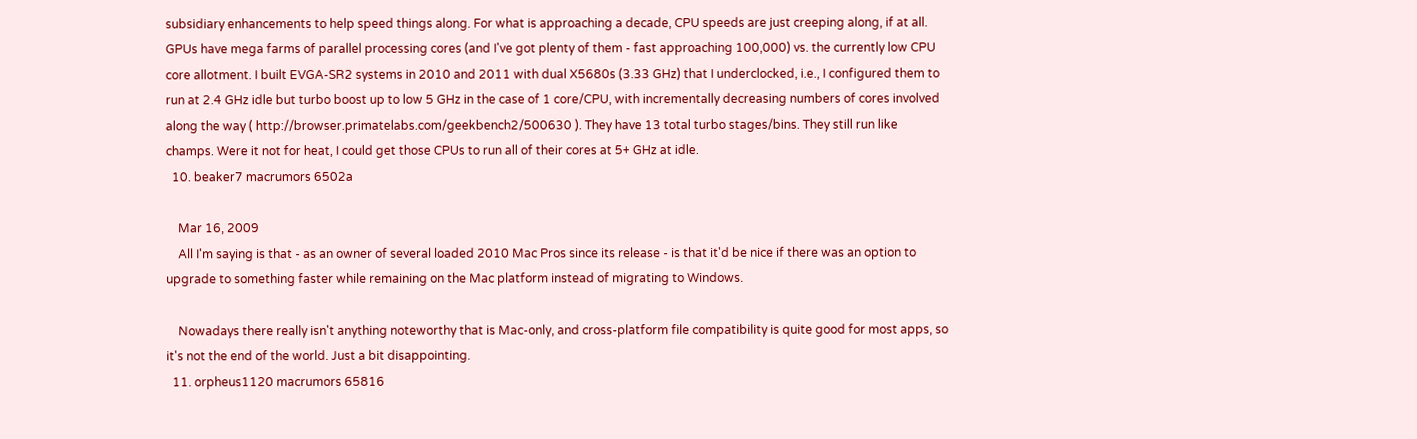subsidiary enhancements to help speed things along. For what is approaching a decade, CPU speeds are just creeping along, if at all. GPUs have mega farms of parallel processing cores (and I've got plenty of them - fast approaching 100,000) vs. the currently low CPU core allotment. I built EVGA-SR2 systems in 2010 and 2011 with dual X5680s (3.33 GHz) that I underclocked, i.e., I configured them to run at 2.4 GHz idle but turbo boost up to low 5 GHz in the case of 1 core/CPU, with incrementally decreasing numbers of cores involved along the way ( http://browser.primatelabs.com/geekbench2/500630 ). They have 13 total turbo stages/bins. They still run like champs. Were it not for heat, I could get those CPUs to run all of their cores at 5+ GHz at idle.
  10. beaker7 macrumors 6502a

    Mar 16, 2009
    All I'm saying is that - as an owner of several loaded 2010 Mac Pros since its release - is that it'd be nice if there was an option to upgrade to something faster while remaining on the Mac platform instead of migrating to Windows.

    Nowadays there really isn't anything noteworthy that is Mac-only, and cross-platform file compatibility is quite good for most apps, so it's not the end of the world. Just a bit disappointing.
  11. orpheus1120 macrumors 65816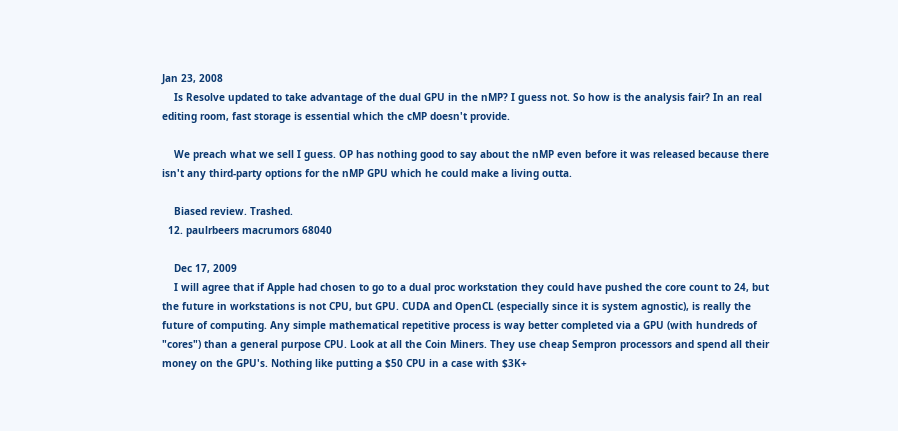Jan 23, 2008
    Is Resolve updated to take advantage of the dual GPU in the nMP? I guess not. So how is the analysis fair? In an real editing room, fast storage is essential which the cMP doesn't provide.

    We preach what we sell I guess. OP has nothing good to say about the nMP even before it was released because there isn't any third-party options for the nMP GPU which he could make a living outta.

    Biased review. Trashed.
  12. paulrbeers macrumors 68040

    Dec 17, 2009
    I will agree that if Apple had chosen to go to a dual proc workstation they could have pushed the core count to 24, but the future in workstations is not CPU, but GPU. CUDA and OpenCL (especially since it is system agnostic), is really the future of computing. Any simple mathematical repetitive process is way better completed via a GPU (with hundreds of "cores") than a general purpose CPU. Look at all the Coin Miners. They use cheap Sempron processors and spend all their money on the GPU's. Nothing like putting a $50 CPU in a case with $3K+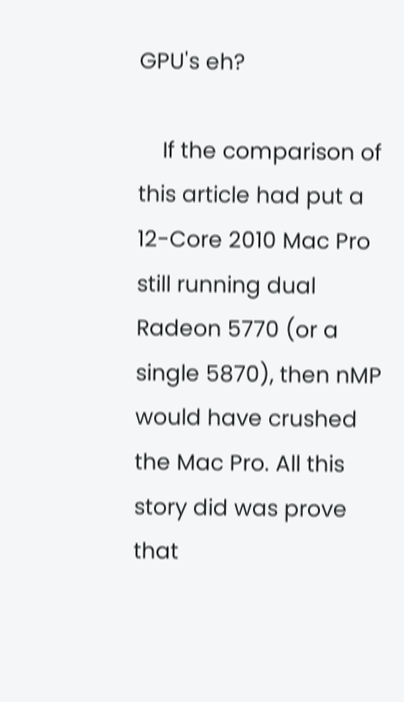GPU's eh?

    If the comparison of this article had put a 12-Core 2010 Mac Pro still running dual Radeon 5770 (or a single 5870), then nMP would have crushed the Mac Pro. All this story did was prove that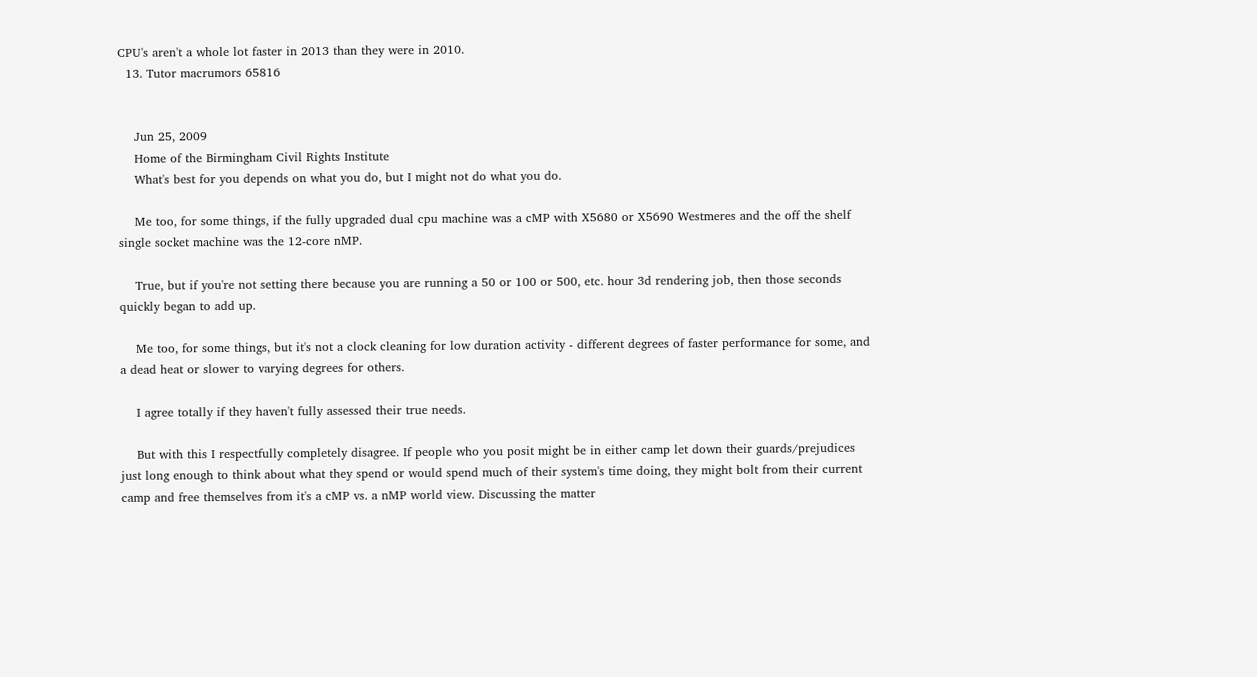CPU's aren't a whole lot faster in 2013 than they were in 2010.
  13. Tutor macrumors 65816


    Jun 25, 2009
    Home of the Birmingham Civil Rights Institute
    What's best for you depends on what you do, but I might not do what you do.

    Me too, for some things, if the fully upgraded dual cpu machine was a cMP with X5680 or X5690 Westmeres and the off the shelf single socket machine was the 12-core nMP.

    True, but if you're not setting there because you are running a 50 or 100 or 500, etc. hour 3d rendering job, then those seconds quickly began to add up.

    Me too, for some things, but it's not a clock cleaning for low duration activity - different degrees of faster performance for some, and a dead heat or slower to varying degrees for others.

    I agree totally if they haven't fully assessed their true needs.

    But with this I respectfully completely disagree. If people who you posit might be in either camp let down their guards/prejudices just long enough to think about what they spend or would spend much of their system's time doing, they might bolt from their current camp and free themselves from it's a cMP vs. a nMP world view. Discussing the matter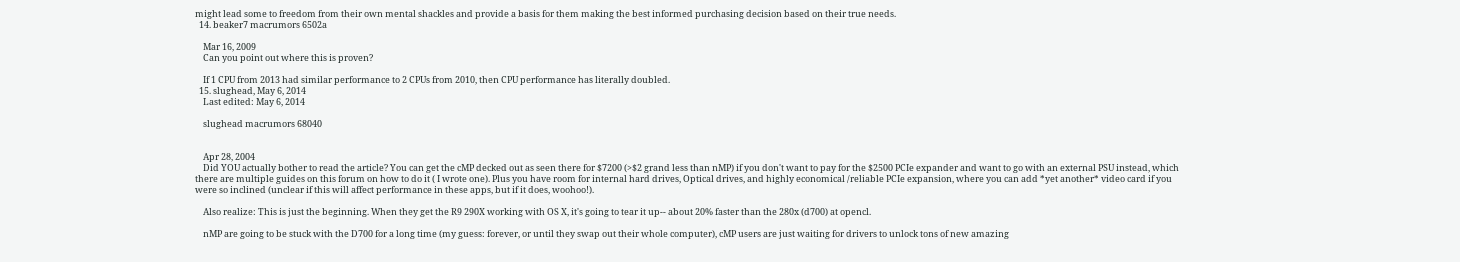might lead some to freedom from their own mental shackles and provide a basis for them making the best informed purchasing decision based on their true needs.
  14. beaker7 macrumors 6502a

    Mar 16, 2009
    Can you point out where this is proven?

    If 1 CPU from 2013 had similar performance to 2 CPUs from 2010, then CPU performance has literally doubled.
  15. slughead, May 6, 2014
    Last edited: May 6, 2014

    slughead macrumors 68040


    Apr 28, 2004
    Did YOU actually bother to read the article? You can get the cMP decked out as seen there for $7200 (>$2 grand less than nMP) if you don't want to pay for the $2500 PCIe expander and want to go with an external PSU instead, which there are multiple guides on this forum on how to do it ( I wrote one). Plus you have room for internal hard drives, Optical drives, and highly economical /reliable PCIe expansion, where you can add *yet another* video card if you were so inclined (unclear if this will affect performance in these apps, but if it does, woohoo!).

    Also realize: This is just the beginning. When they get the R9 290X working with OS X, it's going to tear it up-- about 20% faster than the 280x (d700) at opencl.

    nMP are going to be stuck with the D700 for a long time (my guess: forever, or until they swap out their whole computer), cMP users are just waiting for drivers to unlock tons of new amazing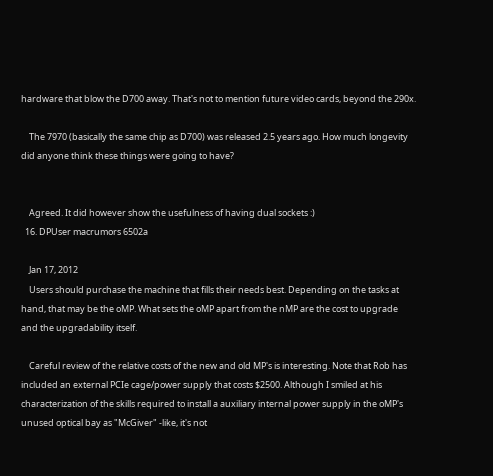hardware that blow the D700 away. That's not to mention future video cards, beyond the 290x.

    The 7970 (basically the same chip as D700) was released 2.5 years ago. How much longevity did anyone think these things were going to have?


    Agreed. It did however show the usefulness of having dual sockets :)
  16. DPUser macrumors 6502a

    Jan 17, 2012
    Users should purchase the machine that fills their needs best. Depending on the tasks at hand, that may be the oMP. What sets the oMP apart from the nMP are the cost to upgrade and the upgradability itself.

    Careful review of the relative costs of the new and old MP's is interesting. Note that Rob has included an external PCIe cage/power supply that costs $2500. Although I smiled at his characterization of the skills required to install a auxiliary internal power supply in the oMP's unused optical bay as "McGiver" -like, it's not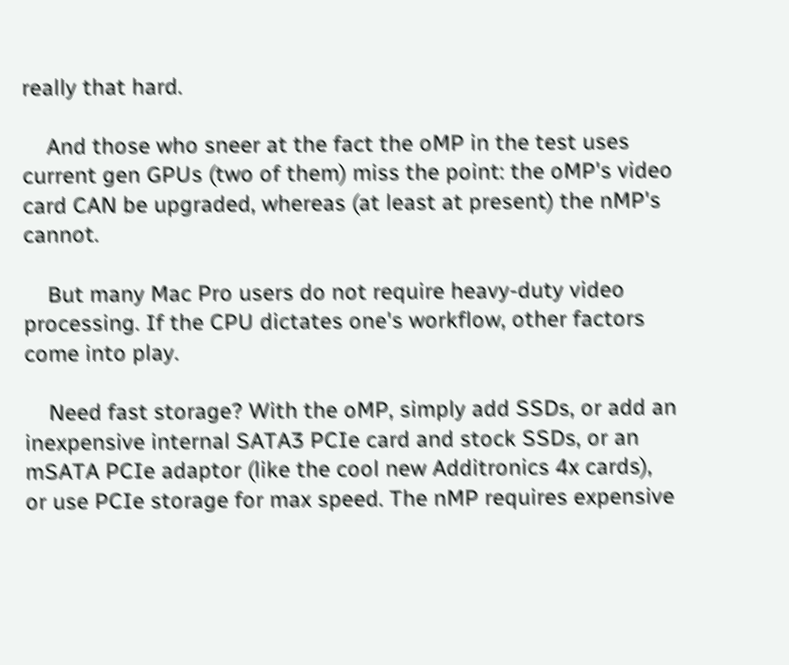really that hard.

    And those who sneer at the fact the oMP in the test uses current gen GPUs (two of them) miss the point: the oMP's video card CAN be upgraded, whereas (at least at present) the nMP's cannot.

    But many Mac Pro users do not require heavy-duty video processing. If the CPU dictates one's workflow, other factors come into play.

    Need fast storage? With the oMP, simply add SSDs, or add an inexpensive internal SATA3 PCIe card and stock SSDs, or an mSATA PCIe adaptor (like the cool new Additronics 4x cards), or use PCIe storage for max speed. The nMP requires expensive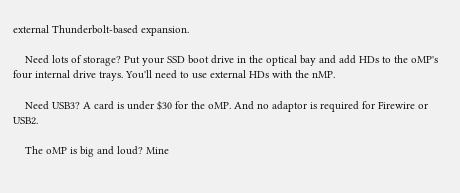external Thunderbolt-based expansion.

    Need lots of storage? Put your SSD boot drive in the optical bay and add HDs to the oMP's four internal drive trays. You'll need to use external HDs with the nMP.

    Need USB3? A card is under $30 for the oMP. And no adaptor is required for Firewire or USB2.

    The oMP is big and loud? Mine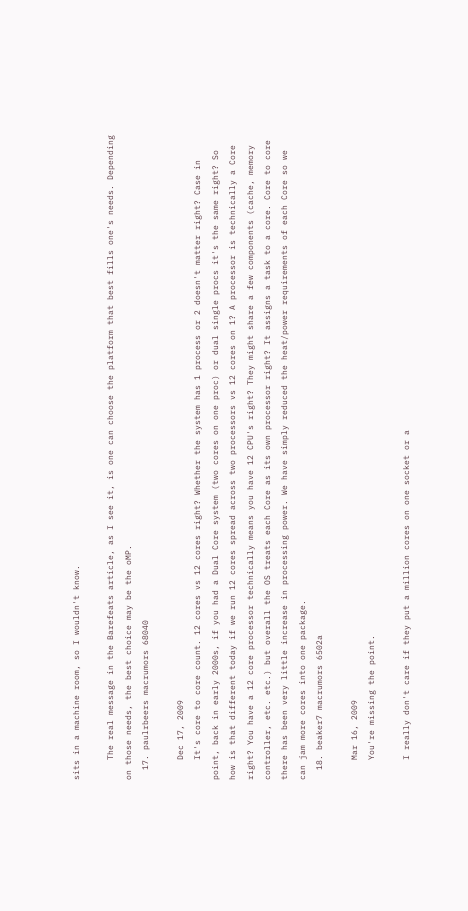sits in a machine room, so I wouldn't know.

    The real message in the Barefeats article, as I see it, is one can choose the platform that best fills one's needs. Depending on those needs, the best choice may be the oMP.
  17. paulrbeers macrumors 68040

    Dec 17, 2009
    It's core to core count. 12 cores vs 12 cores right? Whether the system has 1 process or 2 doesn't matter right? Case in point, back in early 2000s, if you had a Dual Core system (two cores on one proc) or dual single procs it's the same right? So how is that different today if we run 12 cores spread across two processors vs 12 cores on 1? A processor is technically a Core right? You have a 12 core processor technically means you have 12 CPU's right? They might share a few components (cache, memory controller, etc. etc.) but overall the OS treats each Core as its own processor right? It assigns a task to a core. Core to core there has been very little increase in processing power. We have simply reduced the heat/power requirements of each Core so we can jam more cores into one package.
  18. beaker7 macrumors 6502a

    Mar 16, 2009
    You're missing the point.

    I really don't care if they put a million cores on one socket or a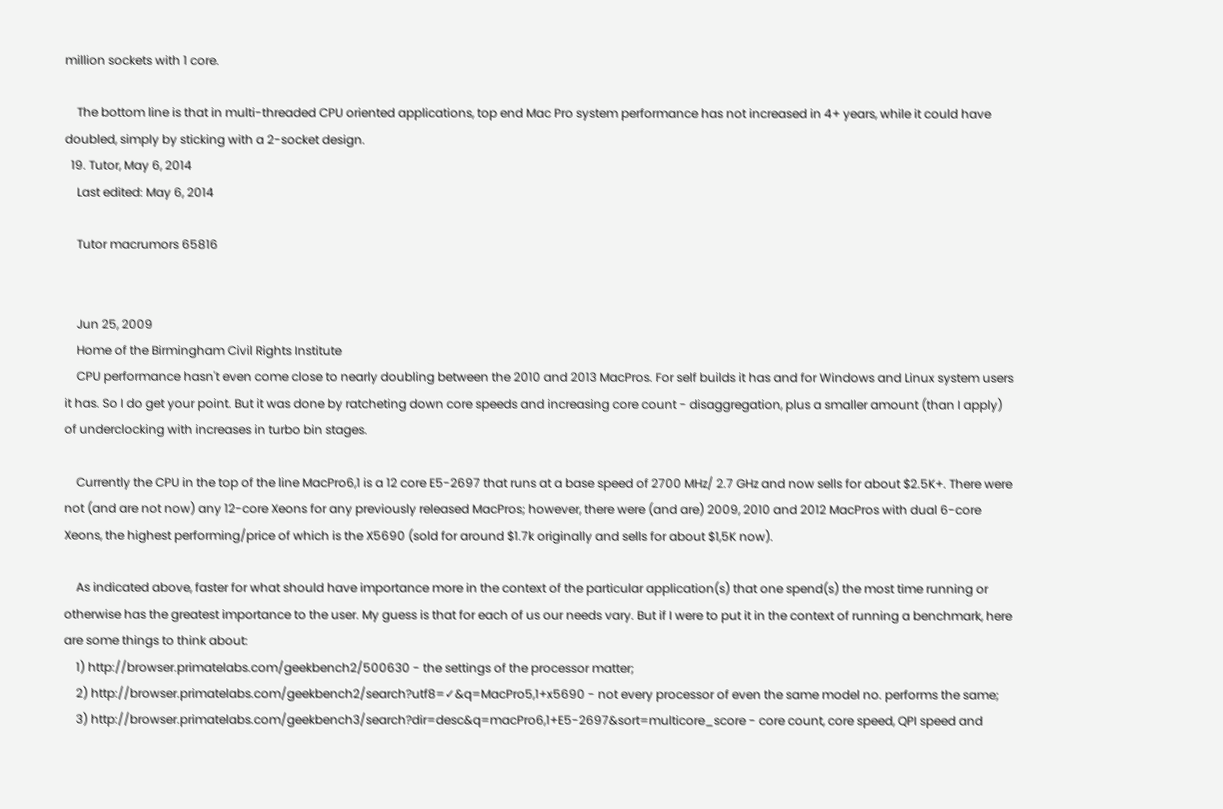million sockets with 1 core.

    The bottom line is that in multi-threaded CPU oriented applications, top end Mac Pro system performance has not increased in 4+ years, while it could have doubled, simply by sticking with a 2-socket design.
  19. Tutor, May 6, 2014
    Last edited: May 6, 2014

    Tutor macrumors 65816


    Jun 25, 2009
    Home of the Birmingham Civil Rights Institute
    CPU performance hasn't even come close to nearly doubling between the 2010 and 2013 MacPros. For self builds it has and for Windows and Linux system users it has. So I do get your point. But it was done by ratcheting down core speeds and increasing core count - disaggregation, plus a smaller amount (than I apply) of underclocking with increases in turbo bin stages.

    Currently the CPU in the top of the line MacPro6,1 is a 12 core E5-2697 that runs at a base speed of 2700 MHz/ 2.7 GHz and now sells for about $2.5K+. There were not (and are not now) any 12-core Xeons for any previously released MacPros; however, there were (and are) 2009, 2010 and 2012 MacPros with dual 6-core Xeons, the highest performing/price of which is the X5690 (sold for around $1.7k originally and sells for about $1,5K now).

    As indicated above, faster for what should have importance more in the context of the particular application(s) that one spend(s) the most time running or otherwise has the greatest importance to the user. My guess is that for each of us our needs vary. But if I were to put it in the context of running a benchmark, here are some things to think about:
    1) http://browser.primatelabs.com/geekbench2/500630 - the settings of the processor matter;
    2) http://browser.primatelabs.com/geekbench2/search?utf8=✓&q=MacPro5,1+x5690 - not every processor of even the same model no. performs the same;
    3) http://browser.primatelabs.com/geekbench3/search?dir=desc&q=macPro6,1+E5-2697&sort=multicore_score - core count, core speed, QPI speed and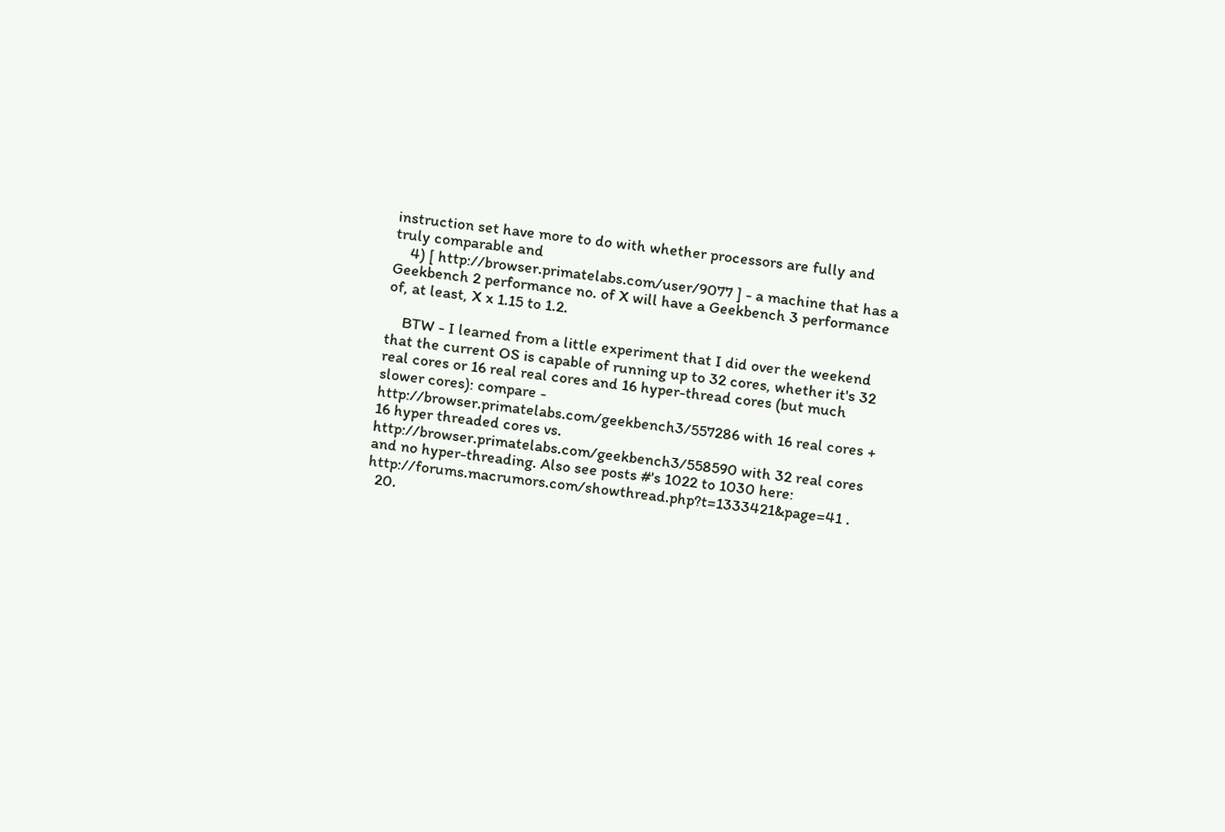instruction set have more to do with whether processors are fully and truly comparable and
    4) [ http://browser.primatelabs.com/user/9077 ] - a machine that has a Geekbench 2 performance no. of X will have a Geekbench 3 performance of, at least, X x 1.15 to 1.2.

    BTW - I learned from a little experiment that I did over the weekend that the current OS is capable of running up to 32 cores, whether it's 32 real cores or 16 real real cores and 16 hyper-thread cores (but much slower cores): compare - http://browser.primatelabs.com/geekbench3/557286 with 16 real cores + 16 hyper threaded cores vs. http://browser.primatelabs.com/geekbench3/558590 with 32 real cores and no hyper-threading. Also see posts #'s 1022 to 1030 here: http://forums.macrumors.com/showthread.php?t=1333421&page=41 .
  20.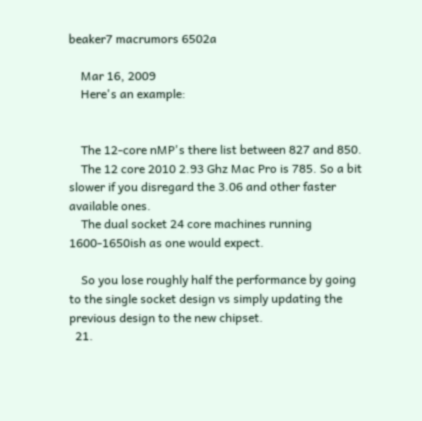beaker7 macrumors 6502a

    Mar 16, 2009
    Here's an example:


    The 12-core nMP's there list between 827 and 850.
    The 12 core 2010 2.93 Ghz Mac Pro is 785. So a bit slower if you disregard the 3.06 and other faster available ones.
    The dual socket 24 core machines running 1600-1650ish as one would expect.

    So you lose roughly half the performance by going to the single socket design vs simply updating the previous design to the new chipset.
  21.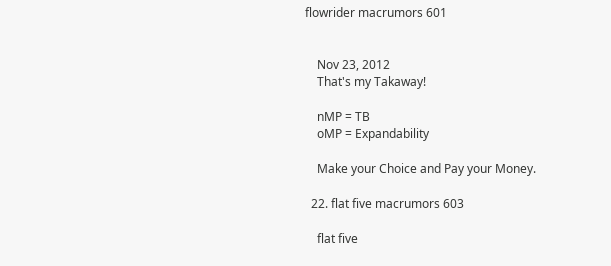flowrider macrumors 601


    Nov 23, 2012
    That's my Takaway!

    nMP = TB
    oMP = Expandability

    Make your Choice and Pay your Money.

  22. flat five macrumors 603

    flat five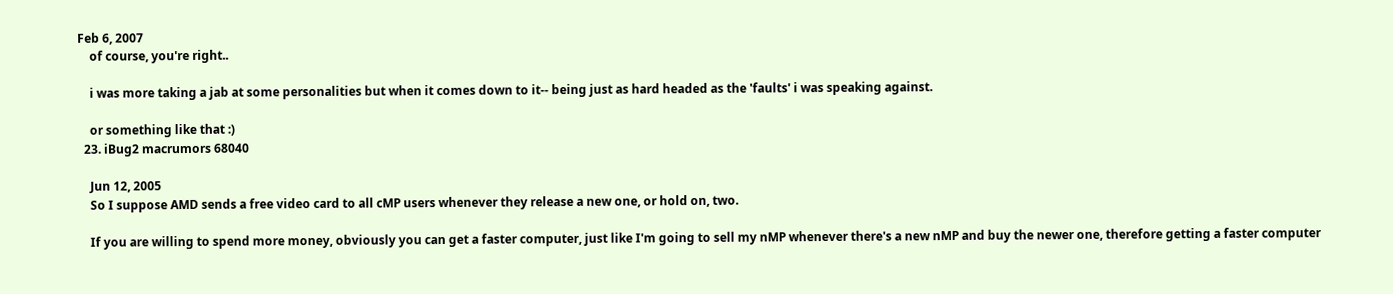Feb 6, 2007
    of course, you're right..

    i was more taking a jab at some personalities but when it comes down to it-- being just as hard headed as the 'faults' i was speaking against.

    or something like that :)
  23. iBug2 macrumors 68040

    Jun 12, 2005
    So I suppose AMD sends a free video card to all cMP users whenever they release a new one, or hold on, two.

    If you are willing to spend more money, obviously you can get a faster computer, just like I'm going to sell my nMP whenever there's a new nMP and buy the newer one, therefore getting a faster computer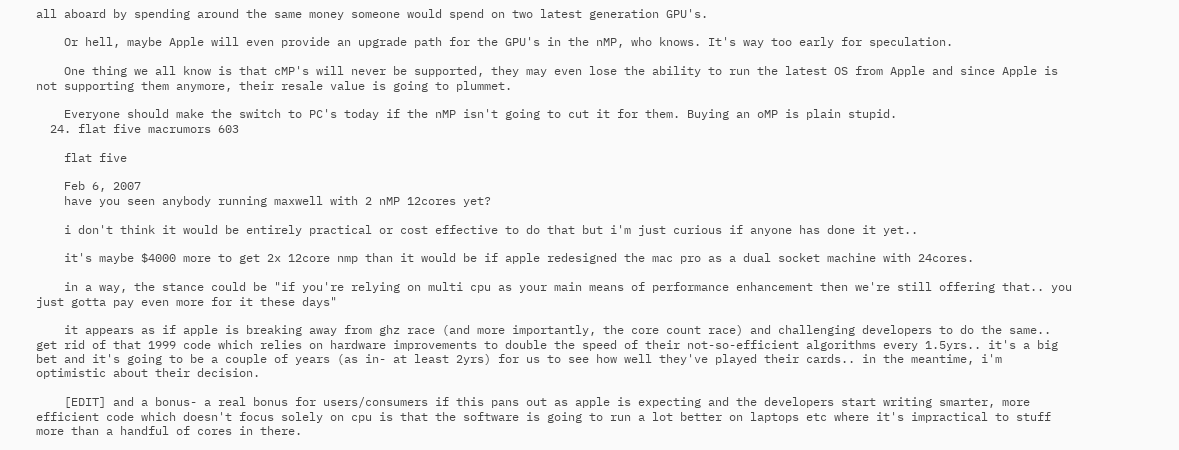all aboard by spending around the same money someone would spend on two latest generation GPU's.

    Or hell, maybe Apple will even provide an upgrade path for the GPU's in the nMP, who knows. It's way too early for speculation.

    One thing we all know is that cMP's will never be supported, they may even lose the ability to run the latest OS from Apple and since Apple is not supporting them anymore, their resale value is going to plummet.

    Everyone should make the switch to PC's today if the nMP isn't going to cut it for them. Buying an oMP is plain stupid.
  24. flat five macrumors 603

    flat five

    Feb 6, 2007
    have you seen anybody running maxwell with 2 nMP 12cores yet?

    i don't think it would be entirely practical or cost effective to do that but i'm just curious if anyone has done it yet..

    it's maybe $4000 more to get 2x 12core nmp than it would be if apple redesigned the mac pro as a dual socket machine with 24cores.

    in a way, the stance could be "if you're relying on multi cpu as your main means of performance enhancement then we're still offering that.. you just gotta pay even more for it these days"

    it appears as if apple is breaking away from ghz race (and more importantly, the core count race) and challenging developers to do the same.. get rid of that 1999 code which relies on hardware improvements to double the speed of their not-so-efficient algorithms every 1.5yrs.. it's a big bet and it's going to be a couple of years (as in- at least 2yrs) for us to see how well they've played their cards.. in the meantime, i'm optimistic about their decision.

    [EDIT] and a bonus- a real bonus for users/consumers if this pans out as apple is expecting and the developers start writing smarter, more efficient code which doesn't focus solely on cpu is that the software is going to run a lot better on laptops etc where it's impractical to stuff more than a handful of cores in there.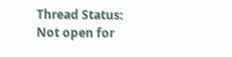Thread Status:
Not open for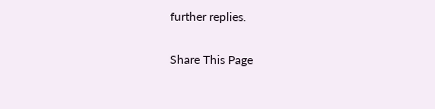further replies.

Share This Page